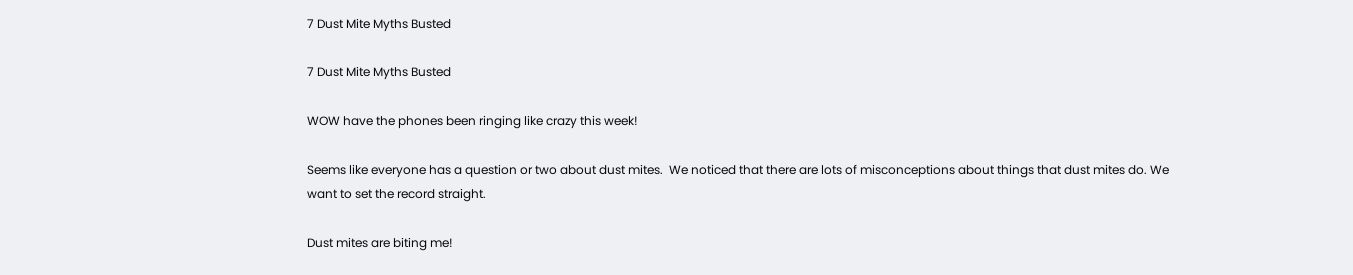7 Dust Mite Myths Busted

7 Dust Mite Myths Busted

WOW have the phones been ringing like crazy this week!

Seems like everyone has a question or two about dust mites.  We noticed that there are lots of misconceptions about things that dust mites do. We want to set the record straight.

Dust mites are biting me!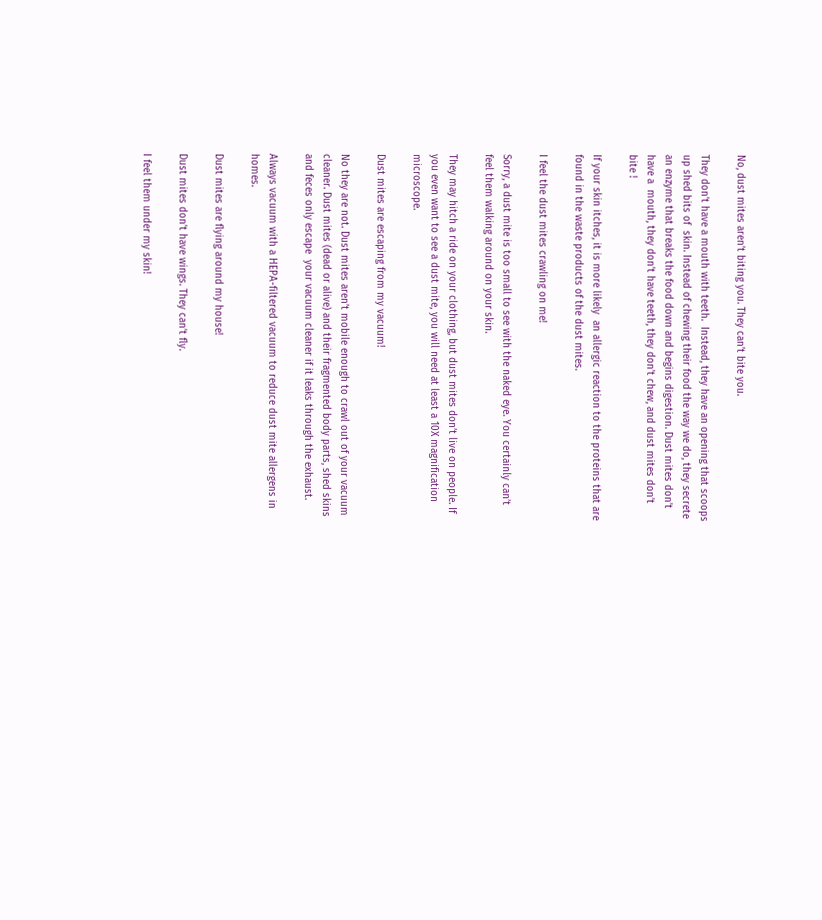No, dust mites aren’t biting you. They can’t bite you.

They don’t have a mouth with teeth.  Instead, they have an opening that scoops up shed bits of  skin. Instead of chewing their food the way we do, they secrete an enzyme that breaks the food down and begins digestion. Dust mites don’t have a  mouth, they don’t have teeth, they don’t chew, and dust mites don’t bite !

If your skin itches, it is more likely  an allergic reaction to the proteins that are found in the waste products of the dust mites.

I feel the dust mites crawling on me!

Sorry, a dust mite is too small to see with the naked eye. You certainly can’t feel them walking around on your skin.

They may hitch a ride on your clothing, but dust mites don’t live on people. If you even want to see a dust mite, you will need at least a 10X magnification microscope.

Dust mites are escaping from my vacuum!

No they are not. Dust mites aren’t mobile enough to crawl out of your vacuum cleaner. Dust mites (dead or alive) and their fragmented body parts, shed skins and feces only escape  your vacuum cleaner if it leaks through the exhaust.

Always vacuum with a HEPA-filtered vacuum to reduce dust mite allergens in homes.

Dust mites are flying around my house!

Dust mites don’t have wings. They can’t fly.

I feel them under my skin!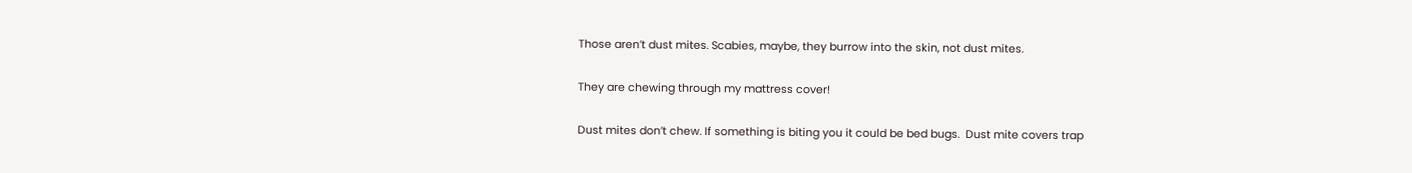Those aren’t dust mites. Scabies, maybe, they burrow into the skin, not dust mites.

They are chewing through my mattress cover!

Dust mites don’t chew. If something is biting you it could be bed bugs.  Dust mite covers trap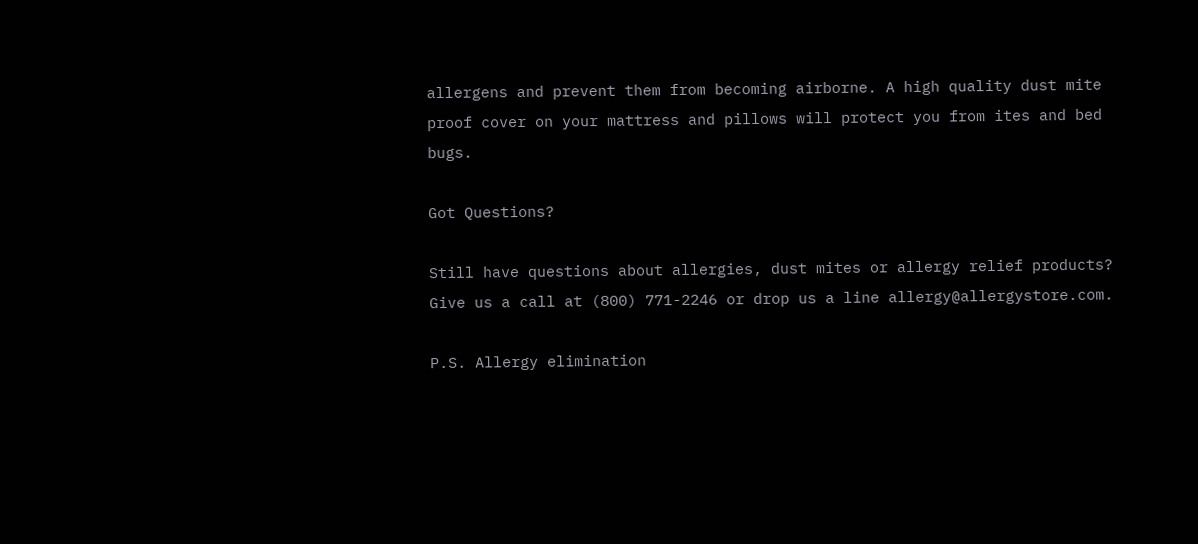allergens and prevent them from becoming airborne. A high quality dust mite proof cover on your mattress and pillows will protect you from ites and bed bugs.

Got Questions?

Still have questions about allergies, dust mites or allergy relief products? Give us a call at (800) 771-2246 or drop us a line allergy@allergystore.com.

P.S. Allergy elimination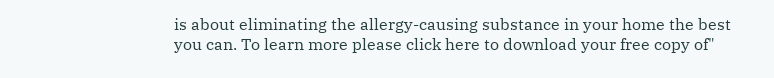is about eliminating the allergy-causing substance in your home the best you can. To learn more please click here to download your free copy of"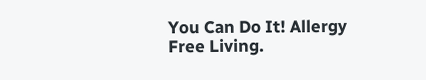You Can Do It! Allergy Free Living.